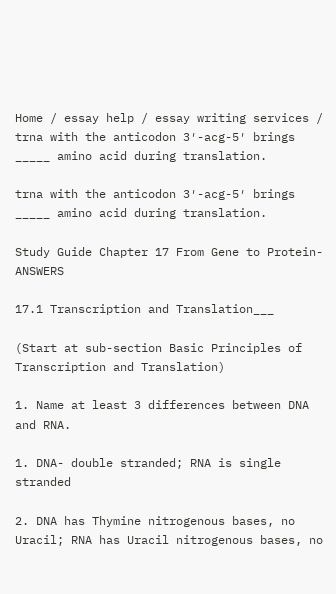Home / essay help / essay writing services / trna with the anticodon 3′-acg-5′ brings _____ amino acid during translation.

trna with the anticodon 3′-acg-5′ brings _____ amino acid during translation.

Study Guide Chapter 17 From Gene to Protein-ANSWERS

17.1 Transcription and Translation___

(Start at sub-section Basic Principles of Transcription and Translation)

1. Name at least 3 differences between DNA and RNA.

1. DNA- double stranded; RNA is single stranded

2. DNA has Thymine nitrogenous bases, no Uracil; RNA has Uracil nitrogenous bases, no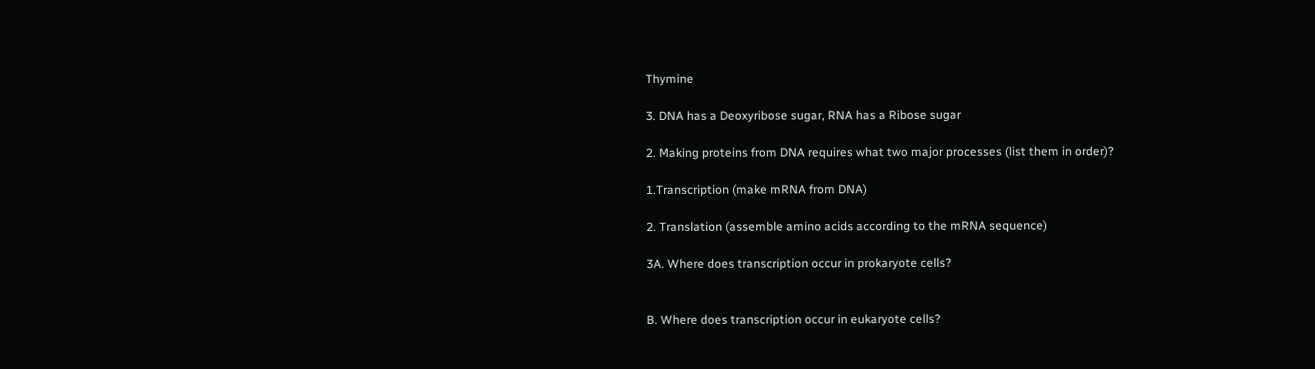Thymine

3. DNA has a Deoxyribose sugar, RNA has a Ribose sugar

2. Making proteins from DNA requires what two major processes (list them in order)?

1.Transcription (make mRNA from DNA)

2. Translation (assemble amino acids according to the mRNA sequence)

3A. Where does transcription occur in prokaryote cells?


B. Where does transcription occur in eukaryote cells?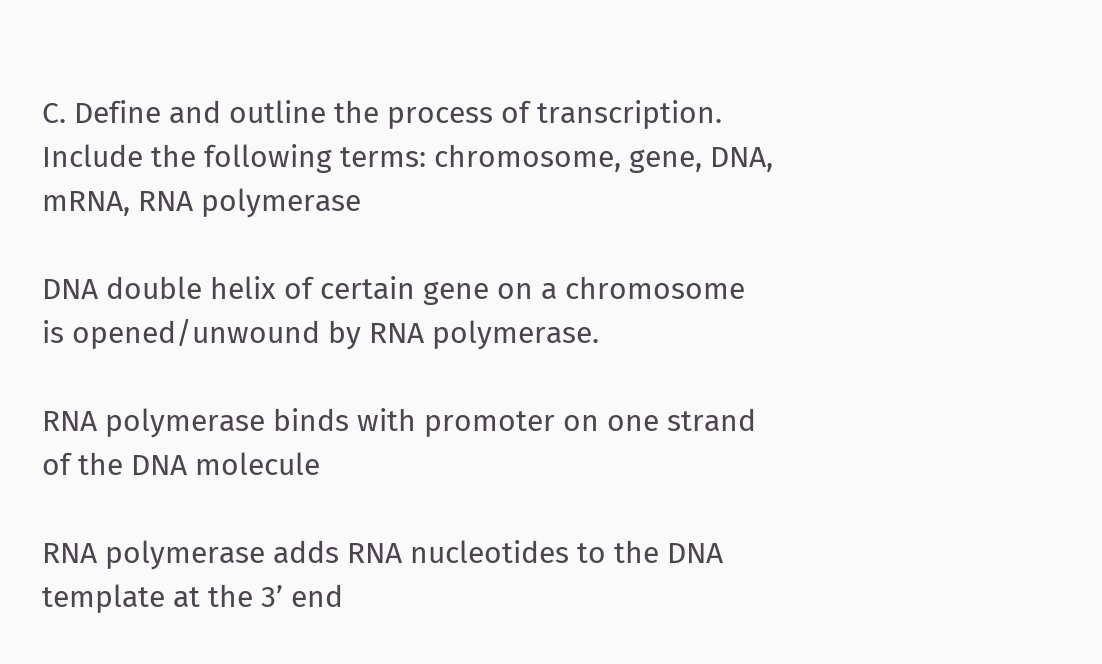C. Define and outline the process of transcription. Include the following terms: chromosome, gene, DNA, mRNA, RNA polymerase

DNA double helix of certain gene on a chromosome is opened/unwound by RNA polymerase.

RNA polymerase binds with promoter on one strand of the DNA molecule

RNA polymerase adds RNA nucleotides to the DNA template at the 3’ end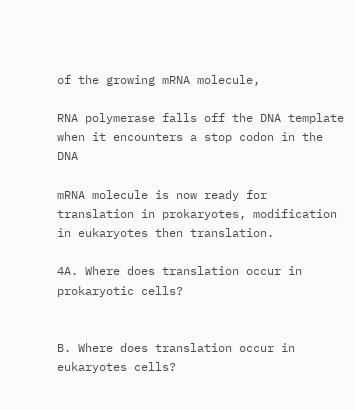of the growing mRNA molecule,

RNA polymerase falls off the DNA template when it encounters a stop codon in the DNA

mRNA molecule is now ready for translation in prokaryotes, modification in eukaryotes then translation.

4A. Where does translation occur in prokaryotic cells?


B. Where does translation occur in eukaryotes cells?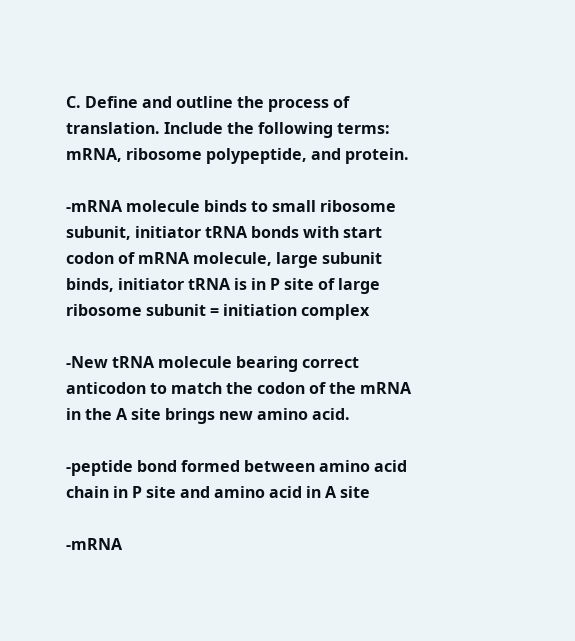C. Define and outline the process of translation. Include the following terms: mRNA, ribosome polypeptide, and protein.

-mRNA molecule binds to small ribosome subunit, initiator tRNA bonds with start codon of mRNA molecule, large subunit binds, initiator tRNA is in P site of large ribosome subunit = initiation complex

-New tRNA molecule bearing correct anticodon to match the codon of the mRNA in the A site brings new amino acid.

-peptide bond formed between amino acid chain in P site and amino acid in A site

-mRNA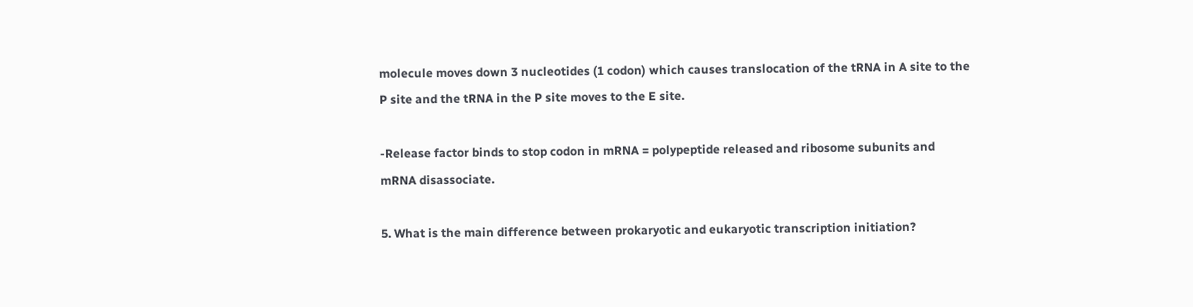molecule moves down 3 nucleotides (1 codon) which causes translocation of the tRNA in A site to the P site and the tRNA in the P site moves to the E site.

-Release factor binds to stop codon in mRNA = polypeptide released and ribosome subunits and mRNA disassociate.

5. What is the main difference between prokaryotic and eukaryotic transcription initiation?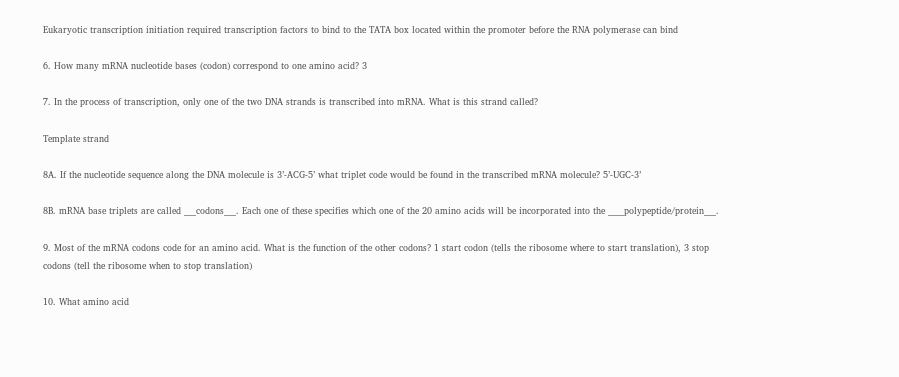Eukaryotic transcription initiation required transcription factors to bind to the TATA box located within the promoter before the RNA polymerase can bind

6. How many mRNA nucleotide bases (codon) correspond to one amino acid? 3

7. In the process of transcription, only one of the two DNA strands is transcribed into mRNA. What is this strand called?

Template strand

8A. If the nucleotide sequence along the DNA molecule is 3’-ACG-5’ what triplet code would be found in the transcribed mRNA molecule? 5’-UGC-3’

8B. mRNA base triplets are called ___codons___. Each one of these specifies which one of the 20 amino acids will be incorporated into the ____polypeptide/protein___.

9. Most of the mRNA codons code for an amino acid. What is the function of the other codons? 1 start codon (tells the ribosome where to start translation), 3 stop codons (tell the ribosome when to stop translation)

10. What amino acid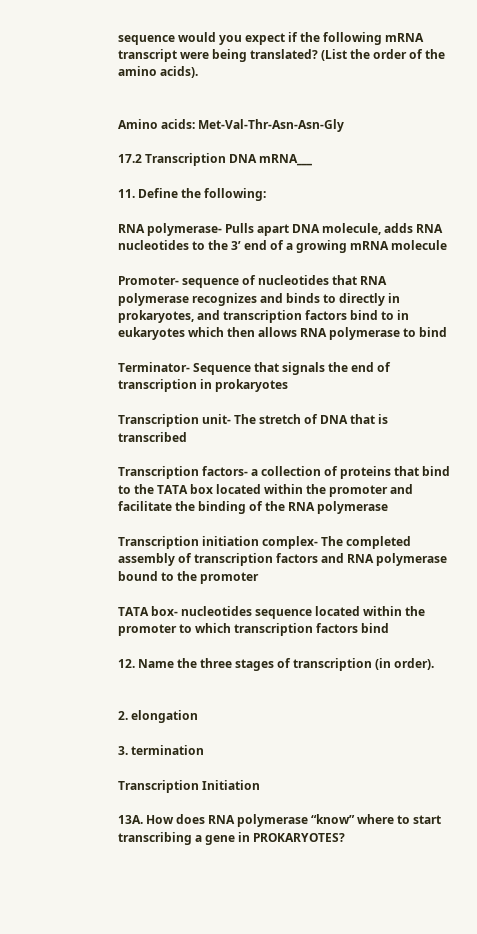sequence would you expect if the following mRNA transcript were being translated? (List the order of the amino acids).


Amino acids: Met-Val-Thr-Asn-Asn-Gly

17.2 Transcription DNA mRNA___

11. Define the following:

RNA polymerase- Pulls apart DNA molecule, adds RNA nucleotides to the 3’ end of a growing mRNA molecule

Promoter- sequence of nucleotides that RNA polymerase recognizes and binds to directly in prokaryotes, and transcription factors bind to in eukaryotes which then allows RNA polymerase to bind

Terminator- Sequence that signals the end of transcription in prokaryotes

Transcription unit- The stretch of DNA that is transcribed

Transcription factors- a collection of proteins that bind to the TATA box located within the promoter and facilitate the binding of the RNA polymerase

Transcription initiation complex- The completed assembly of transcription factors and RNA polymerase bound to the promoter

TATA box- nucleotides sequence located within the promoter to which transcription factors bind

12. Name the three stages of transcription (in order).


2. elongation

3. termination

Transcription Initiation

13A. How does RNA polymerase “know” where to start transcribing a gene in PROKARYOTES?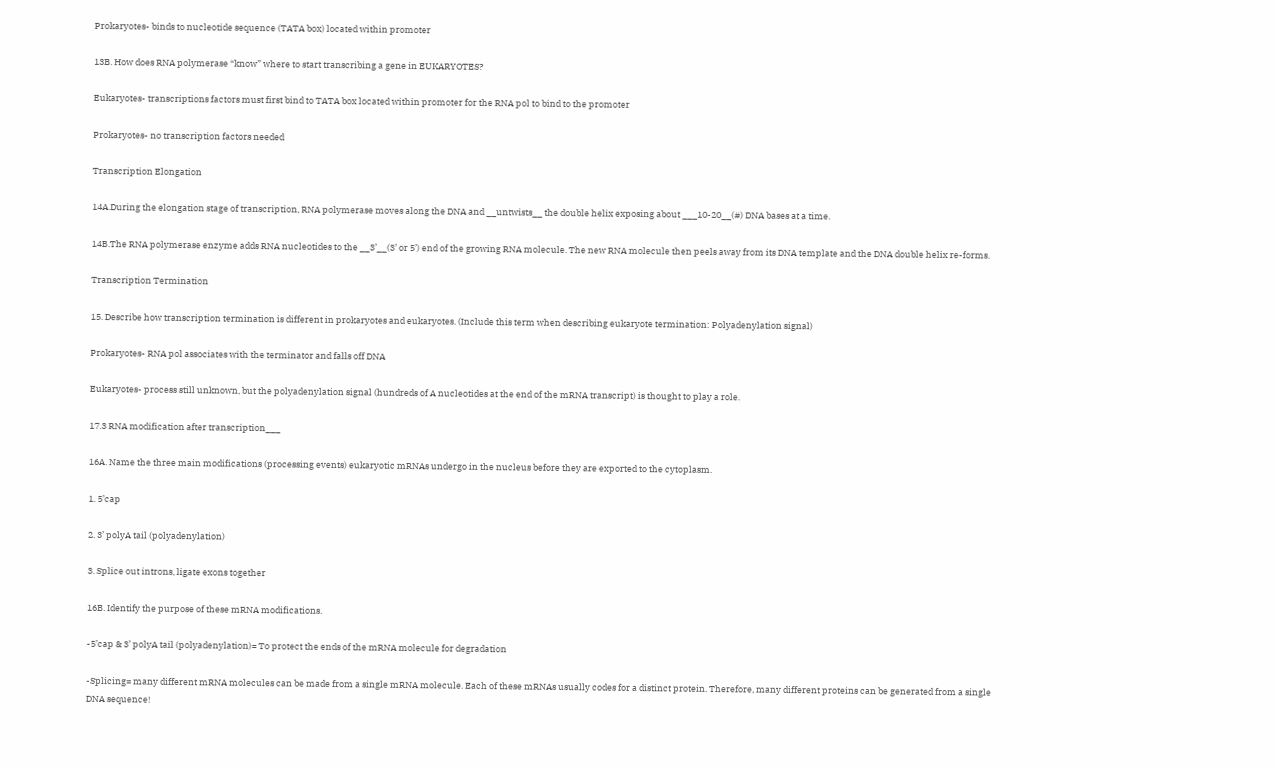Prokaryotes- binds to nucleotide sequence (TATA box) located within promoter

13B. How does RNA polymerase “know” where to start transcribing a gene in EUKARYOTES?

Eukaryotes- transcriptions factors must first bind to TATA box located within promoter for the RNA pol to bind to the promoter

Prokaryotes- no transcription factors needed

Transcription Elongation

14A.During the elongation stage of transcription, RNA polymerase moves along the DNA and __untwists__ the double helix exposing about ___10-20__(#) DNA bases at a time.

14B.The RNA polymerase enzyme adds RNA nucleotides to the __3’__(3’ or 5’) end of the growing RNA molecule. The new RNA molecule then peels away from its DNA template and the DNA double helix re-forms.

Transcription Termination

15. Describe how transcription termination is different in prokaryotes and eukaryotes. (Include this term when describing eukaryote termination: Polyadenylation signal)

Prokaryotes- RNA pol associates with the terminator and falls off DNA

Eukaryotes- process still unknown, but the polyadenylation signal (hundreds of A nucleotides at the end of the mRNA transcript) is thought to play a role.

17.3 RNA modification after transcription___

16A. Name the three main modifications (processing events) eukaryotic mRNAs undergo in the nucleus before they are exported to the cytoplasm.

1. 5’cap

2. 3’ polyA tail (polyadenylation)

3. Splice out introns, ligate exons together

16B. Identify the purpose of these mRNA modifications.

-5’cap & 3’ polyA tail (polyadenylation)= To protect the ends of the mRNA molecule for degradation

-Splicing= many different mRNA molecules can be made from a single mRNA molecule. Each of these mRNAs usually codes for a distinct protein. Therefore, many different proteins can be generated from a single DNA sequence!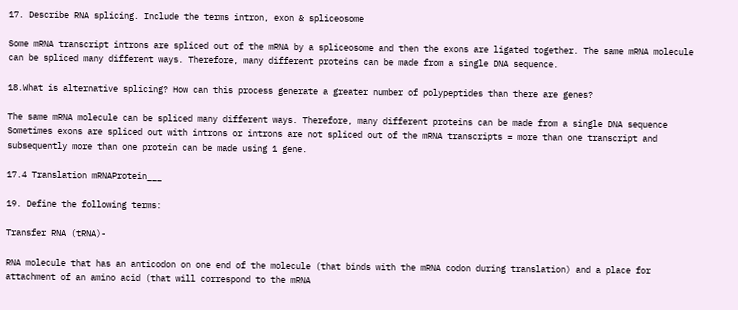17. Describe RNA splicing. Include the terms intron, exon & spliceosome

Some mRNA transcript introns are spliced out of the mRNA by a spliceosome and then the exons are ligated together. The same mRNA molecule can be spliced many different ways. Therefore, many different proteins can be made from a single DNA sequence.

18.What is alternative splicing? How can this process generate a greater number of polypeptides than there are genes?

The same mRNA molecule can be spliced many different ways. Therefore, many different proteins can be made from a single DNA sequence Sometimes exons are spliced out with introns or introns are not spliced out of the mRNA transcripts = more than one transcript and subsequently more than one protein can be made using 1 gene.

17.4 Translation mRNAProtein___

19. Define the following terms:

Transfer RNA (tRNA)-

RNA molecule that has an anticodon on one end of the molecule (that binds with the mRNA codon during translation) and a place for attachment of an amino acid (that will correspond to the mRNA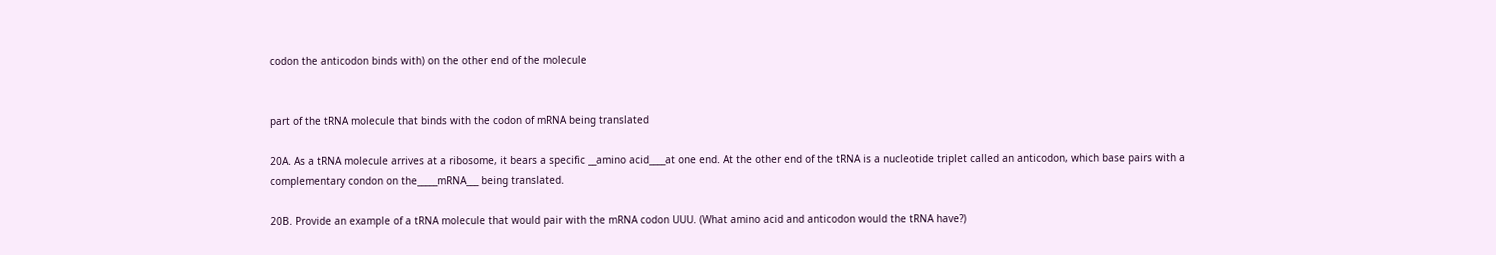codon the anticodon binds with) on the other end of the molecule


part of the tRNA molecule that binds with the codon of mRNA being translated

20A. As a tRNA molecule arrives at a ribosome, it bears a specific __amino acid____at one end. At the other end of the tRNA is a nucleotide triplet called an anticodon, which base pairs with a complementary condon on the_____mRNA___ being translated.

20B. Provide an example of a tRNA molecule that would pair with the mRNA codon UUU. (What amino acid and anticodon would the tRNA have?)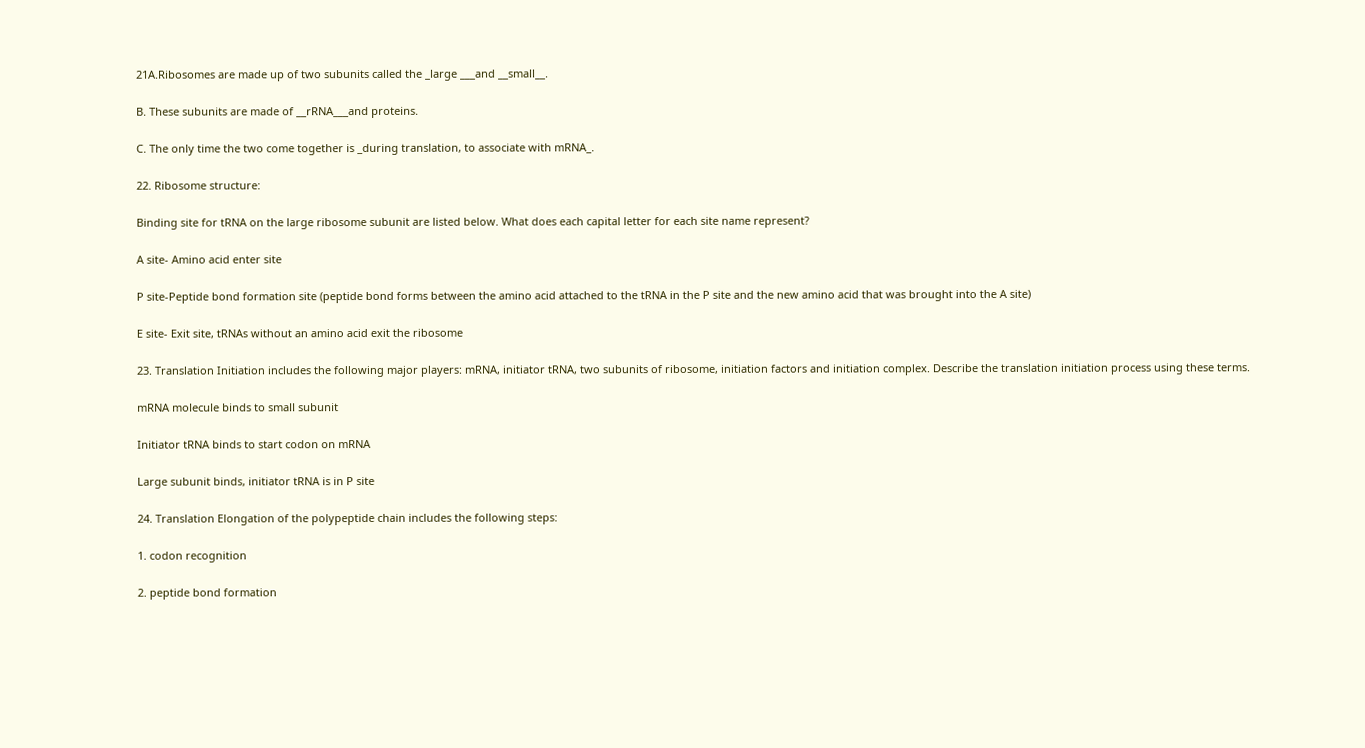21A.Ribosomes are made up of two subunits called the _large ___and __small__.

B. These subunits are made of __rRNA___and proteins.

C. The only time the two come together is _during translation, to associate with mRNA_.

22. Ribosome structure:

Binding site for tRNA on the large ribosome subunit are listed below. What does each capital letter for each site name represent?

A site- Amino acid enter site

P site-Peptide bond formation site (peptide bond forms between the amino acid attached to the tRNA in the P site and the new amino acid that was brought into the A site)

E site- Exit site, tRNAs without an amino acid exit the ribosome

23. Translation Initiation includes the following major players: mRNA, initiator tRNA, two subunits of ribosome, initiation factors and initiation complex. Describe the translation initiation process using these terms.

mRNA molecule binds to small subunit

Initiator tRNA binds to start codon on mRNA

Large subunit binds, initiator tRNA is in P site

24. Translation Elongation of the polypeptide chain includes the following steps:

1. codon recognition

2. peptide bond formation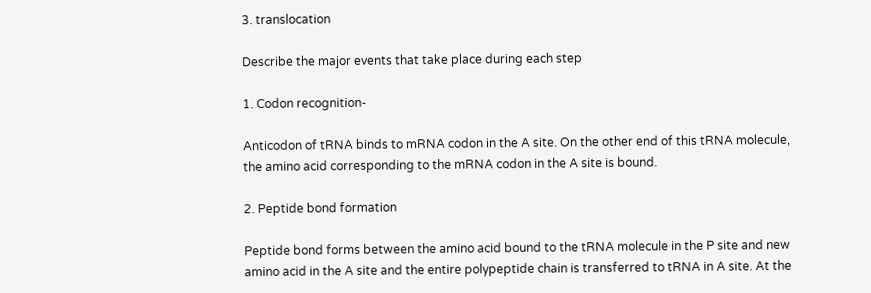3. translocation

Describe the major events that take place during each step

1. Codon recognition-

Anticodon of tRNA binds to mRNA codon in the A site. On the other end of this tRNA molecule, the amino acid corresponding to the mRNA codon in the A site is bound.

2. Peptide bond formation

Peptide bond forms between the amino acid bound to the tRNA molecule in the P site and new amino acid in the A site and the entire polypeptide chain is transferred to tRNA in A site. At the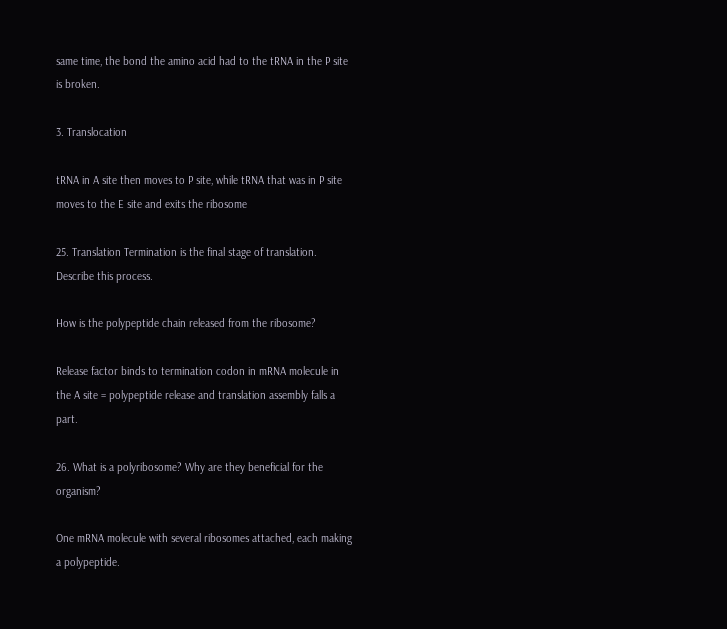same time, the bond the amino acid had to the tRNA in the P site is broken.

3. Translocation

tRNA in A site then moves to P site, while tRNA that was in P site moves to the E site and exits the ribosome

25. Translation Termination is the final stage of translation. Describe this process.

How is the polypeptide chain released from the ribosome?

Release factor binds to termination codon in mRNA molecule in the A site = polypeptide release and translation assembly falls a part.

26. What is a polyribosome? Why are they beneficial for the organism?

One mRNA molecule with several ribosomes attached, each making a polypeptide.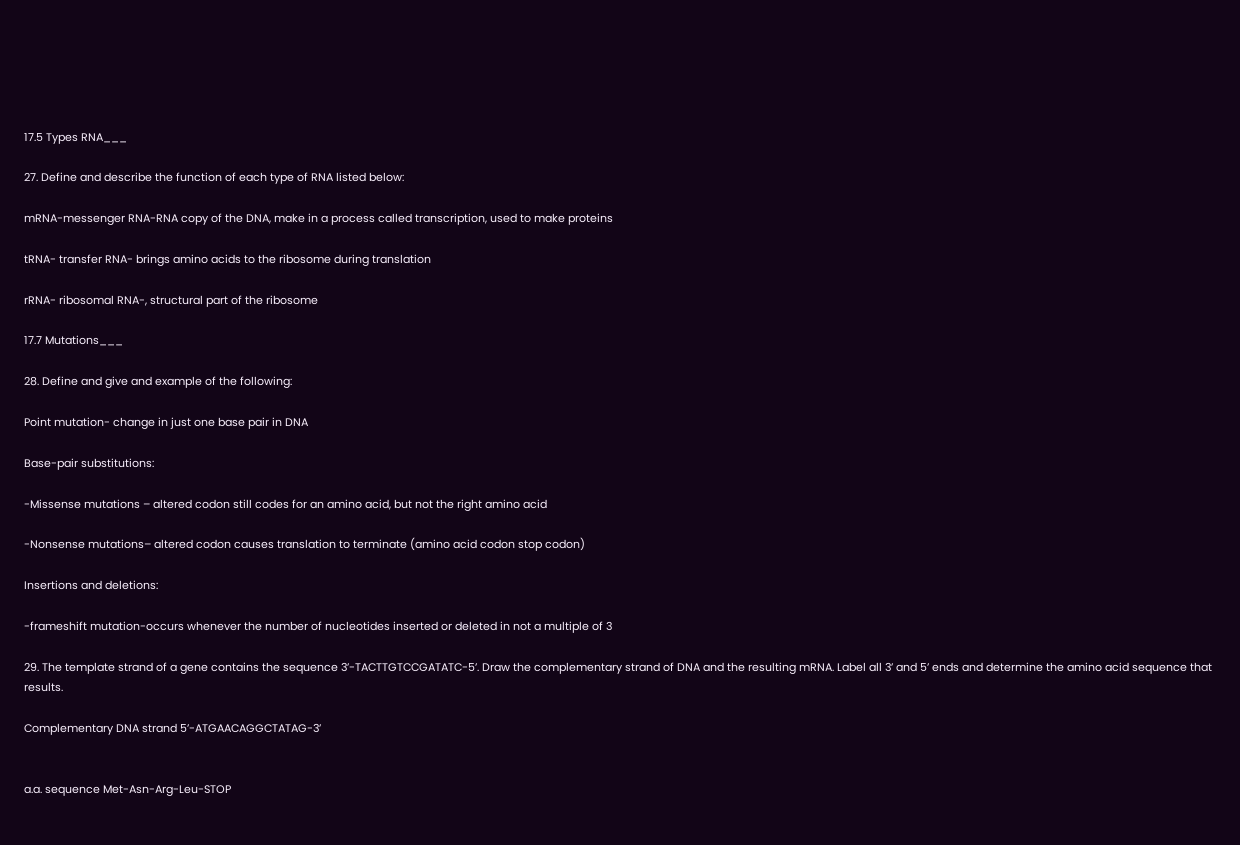17.5 Types RNA___

27. Define and describe the function of each type of RNA listed below:

mRNA-messenger RNA-RNA copy of the DNA, make in a process called transcription, used to make proteins

tRNA- transfer RNA- brings amino acids to the ribosome during translation

rRNA- ribosomal RNA-, structural part of the ribosome

17.7 Mutations___

28. Define and give and example of the following:

Point mutation- change in just one base pair in DNA

Base-pair substitutions:

-Missense mutations – altered codon still codes for an amino acid, but not the right amino acid

-Nonsense mutations– altered codon causes translation to terminate (amino acid codon stop codon)

Insertions and deletions:

-frameshift mutation-occurs whenever the number of nucleotides inserted or deleted in not a multiple of 3

29. The template strand of a gene contains the sequence 3’-TACTTGTCCGATATC-5’. Draw the complementary strand of DNA and the resulting mRNA. Label all 3’ and 5’ ends and determine the amino acid sequence that results.

Complementary DNA strand 5’-ATGAACAGGCTATAG-3’


a.a. sequence Met-Asn-Arg-Leu-STOP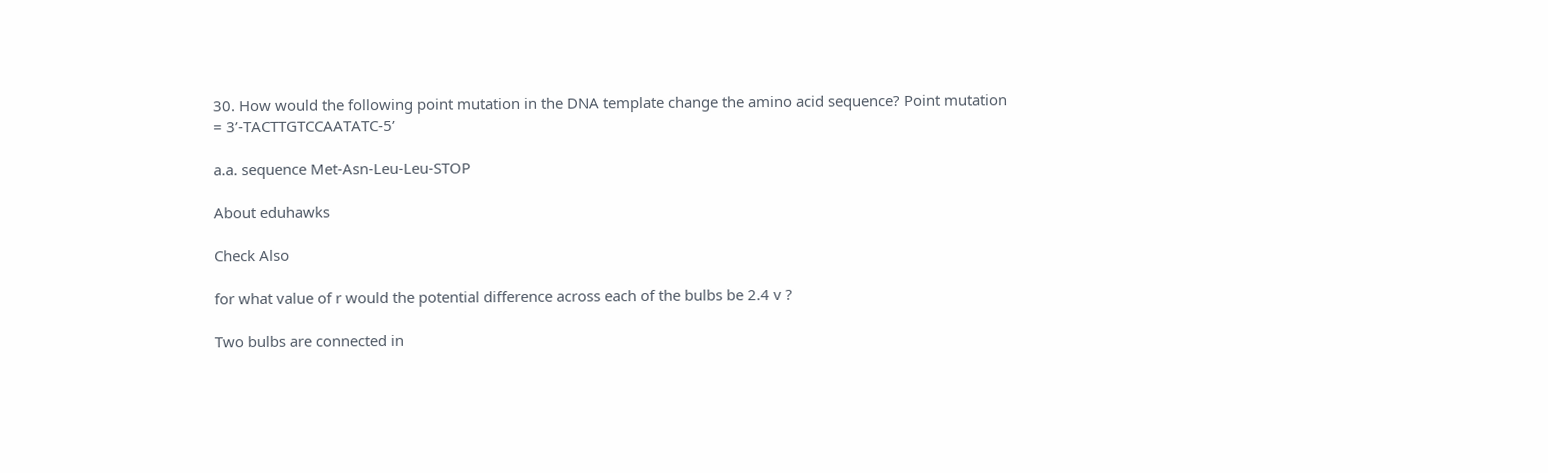30. How would the following point mutation in the DNA template change the amino acid sequence? Point mutation = 3’-TACTTGTCCAATATC-5’

a.a. sequence Met-Asn-Leu-Leu-STOP

About eduhawks

Check Also

for what value of r would the potential difference across each of the bulbs be 2.4 v ?

Two bulbs are connected in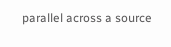parallel across a source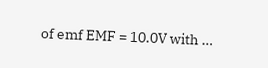of emf EMF = 10.0V with …